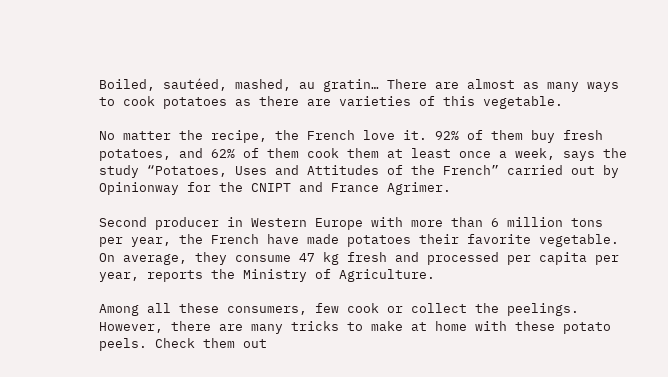Boiled, sautéed, mashed, au gratin… There are almost as many ways to cook potatoes as there are varieties of this vegetable.

No matter the recipe, the French love it. 92% of them buy fresh potatoes, and 62% of them cook them at least once a week, says the study “Potatoes, Uses and Attitudes of the French” carried out by Opinionway for the CNIPT and France Agrimer.

Second producer in Western Europe with more than 6 million tons per year, the French have made potatoes their favorite vegetable. On average, they consume 47 kg fresh and processed per capita per year, reports the Ministry of Agriculture.

Among all these consumers, few cook or collect the peelings. However, there are many tricks to make at home with these potato peels. Check them out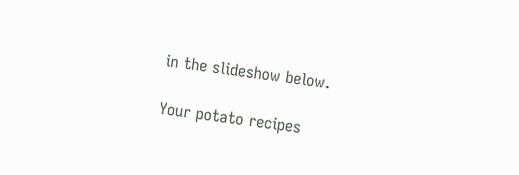in the slideshow below.

Your potato recipes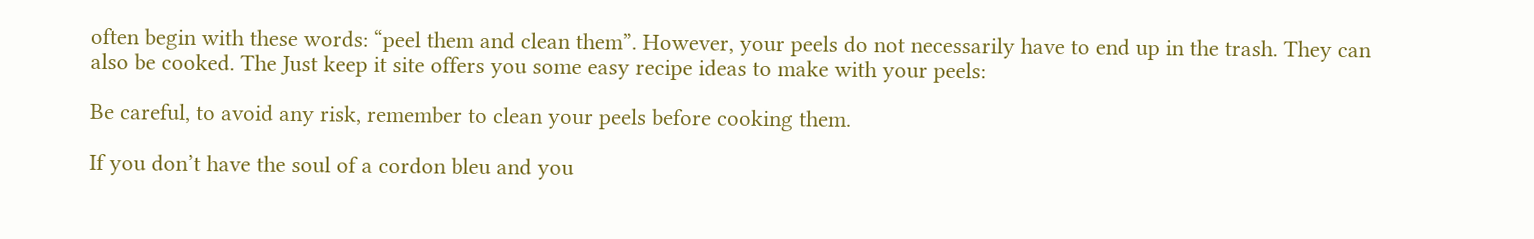often begin with these words: “peel them and clean them”. However, your peels do not necessarily have to end up in the trash. They can also be cooked. The Just keep it site offers you some easy recipe ideas to make with your peels:

Be careful, to avoid any risk, remember to clean your peels before cooking them.

If you don’t have the soul of a cordon bleu and you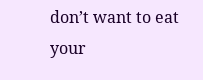don’t want to eat your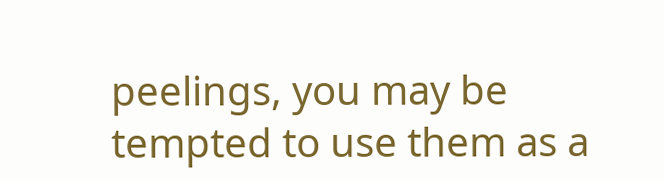peelings, you may be tempted to use them as a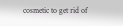cosmetic to get rid of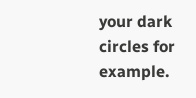your dark circles for example.